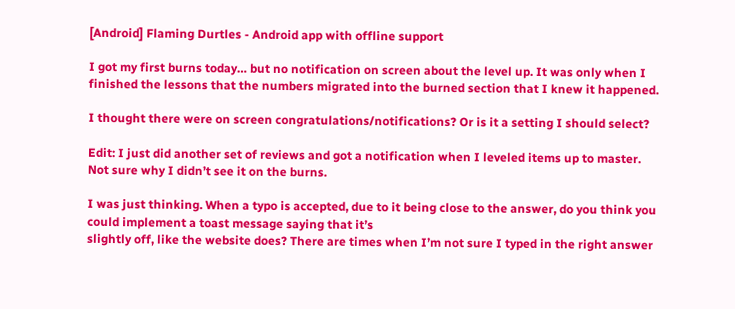[Android] Flaming Durtles - Android app with offline support

I got my first burns today… but no notification on screen about the level up. It was only when I finished the lessons that the numbers migrated into the burned section that I knew it happened.

I thought there were on screen congratulations/notifications? Or is it a setting I should select?

Edit: I just did another set of reviews and got a notification when I leveled items up to master. Not sure why I didn’t see it on the burns.

I was just thinking. When a typo is accepted, due to it being close to the answer, do you think you could implement a toast message saying that it’s
slightly off, like the website does? There are times when I’m not sure I typed in the right answer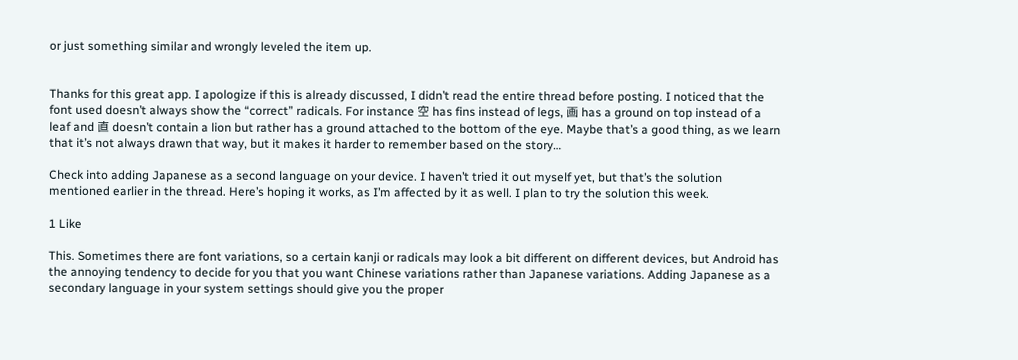or just something similar and wrongly leveled the item up.


Thanks for this great app. I apologize if this is already discussed, I didn’t read the entire thread before posting. I noticed that the font used doesn’t always show the “correct” radicals. For instance 空 has fins instead of legs, 画 has a ground on top instead of a leaf and 直 doesn’t contain a lion but rather has a ground attached to the bottom of the eye. Maybe that’s a good thing, as we learn that it’s not always drawn that way, but it makes it harder to remember based on the story…

Check into adding Japanese as a second language on your device. I haven’t tried it out myself yet, but that’s the solution mentioned earlier in the thread. Here’s hoping it works, as I’m affected by it as well. I plan to try the solution this week.

1 Like

This. Sometimes there are font variations, so a certain kanji or radicals may look a bit different on different devices, but Android has the annoying tendency to decide for you that you want Chinese variations rather than Japanese variations. Adding Japanese as a secondary language in your system settings should give you the proper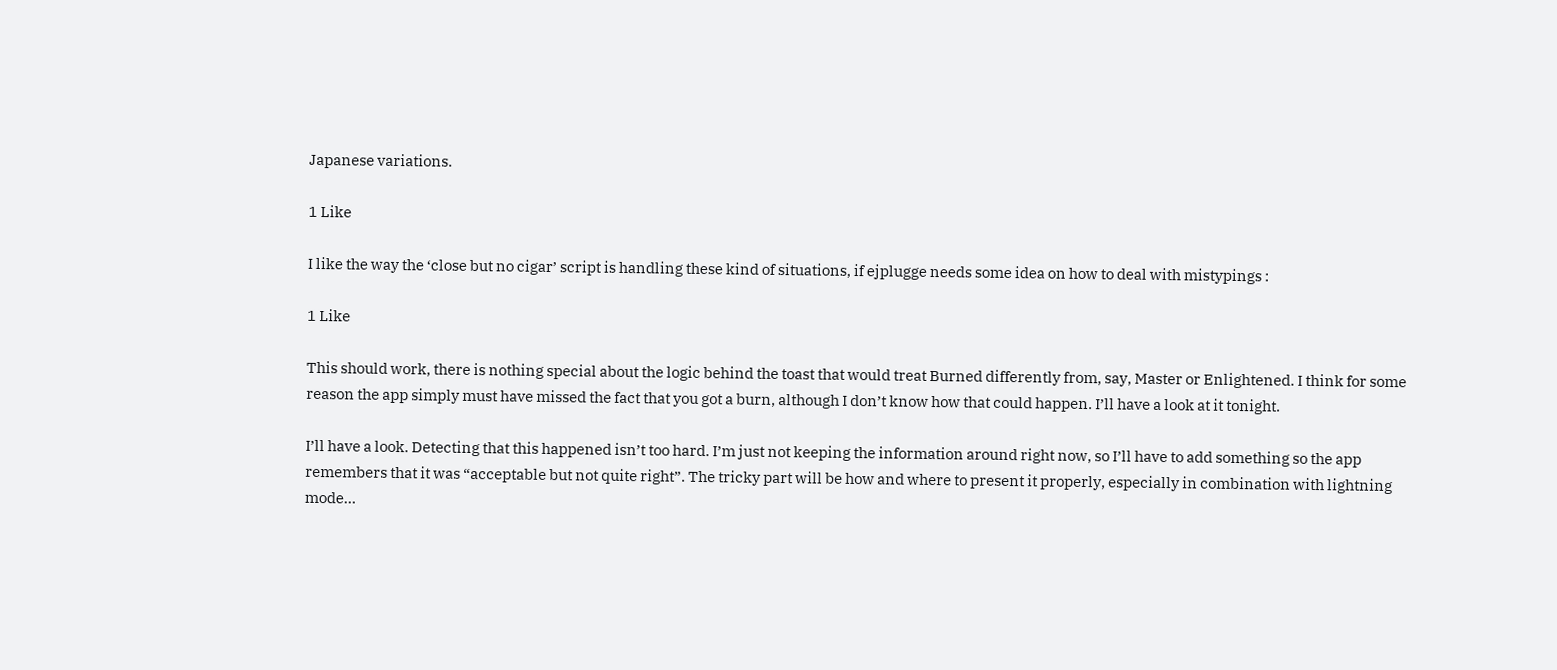Japanese variations.

1 Like

I like the way the ‘close but no cigar’ script is handling these kind of situations, if ejplugge needs some idea on how to deal with mistypings :

1 Like

This should work, there is nothing special about the logic behind the toast that would treat Burned differently from, say, Master or Enlightened. I think for some reason the app simply must have missed the fact that you got a burn, although I don’t know how that could happen. I’ll have a look at it tonight.

I’ll have a look. Detecting that this happened isn’t too hard. I’m just not keeping the information around right now, so I’ll have to add something so the app remembers that it was “acceptable but not quite right”. The tricky part will be how and where to present it properly, especially in combination with lightning mode…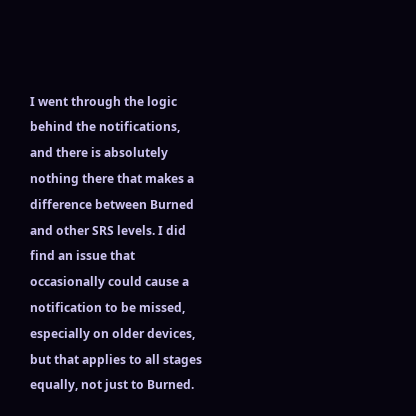I went through the logic behind the notifications, and there is absolutely nothing there that makes a difference between Burned and other SRS levels. I did find an issue that occasionally could cause a notification to be missed, especially on older devices, but that applies to all stages equally, not just to Burned.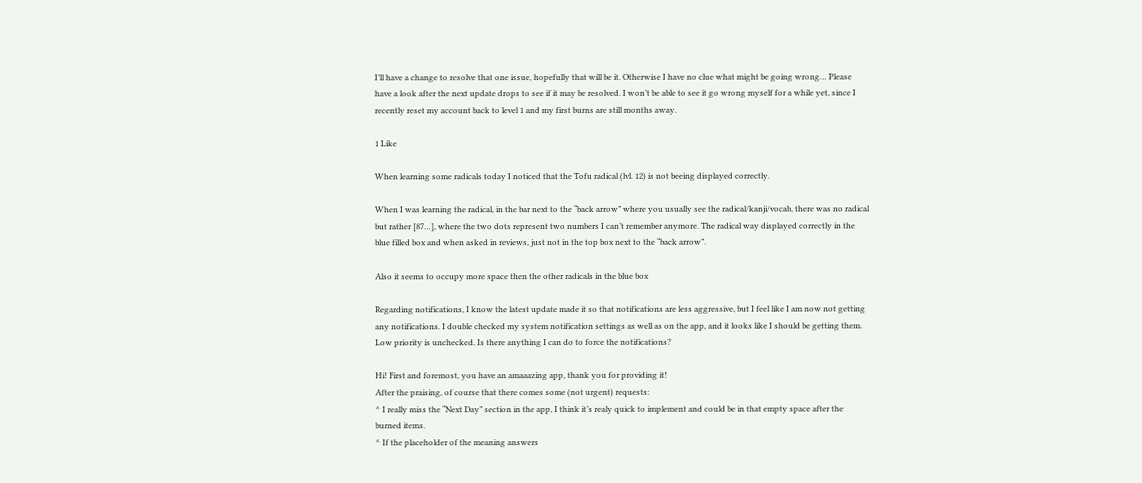I’ll have a change to resolve that one issue, hopefully that will be it. Otherwise I have no clue what might be going wrong… Please have a look after the next update drops to see if it may be resolved. I won’t be able to see it go wrong myself for a while yet, since I recently reset my account back to level 1 and my first burns are still months away.

1 Like

When learning some radicals today I noticed that the Tofu radical (lvl. 12) is not beeing displayed correctly.

When I was learning the radical, in the bar next to the “back arrow” where you usually see the radical/kanji/vocab, there was no radical but rather [87…], where the two dots represent two numbers I can’t remember anymore. The radical way displayed correctly in the blue filled box and when asked in reviews, just not in the top box next to the “back arrow”.

Also it seems to occupy more space then the other radicals in the blue box

Regarding notifications, I know the latest update made it so that notifications are less aggressive, but I feel like I am now not getting any notifications. I double checked my system notification settings as well as on the app, and it looks like I should be getting them. Low priority is unchecked. Is there anything I can do to force the notifications?

Hi! First and foremost, you have an amaaazing app, thank you for providing it!
After the praising, of course that there comes some (not urgent) requests:
^ I really miss the “Next Day” section in the app, I think it’s realy quick to implement and could be in that empty space after the burned items.
^ If the placeholder of the meaning answers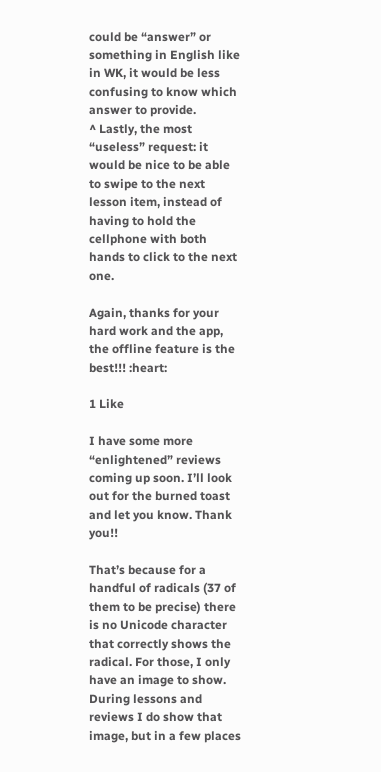could be “answer” or something in English like in WK, it would be less confusing to know which answer to provide.
^ Lastly, the most “useless” request: it would be nice to be able to swipe to the next lesson item, instead of having to hold the cellphone with both hands to click to the next one.

Again, thanks for your hard work and the app, the offline feature is the best!!! :heart:

1 Like

I have some more “enlightened” reviews coming up soon. I’ll look out for the burned toast and let you know. Thank you!!

That’s because for a handful of radicals (37 of them to be precise) there is no Unicode character that correctly shows the radical. For those, I only have an image to show. During lessons and reviews I do show that image, but in a few places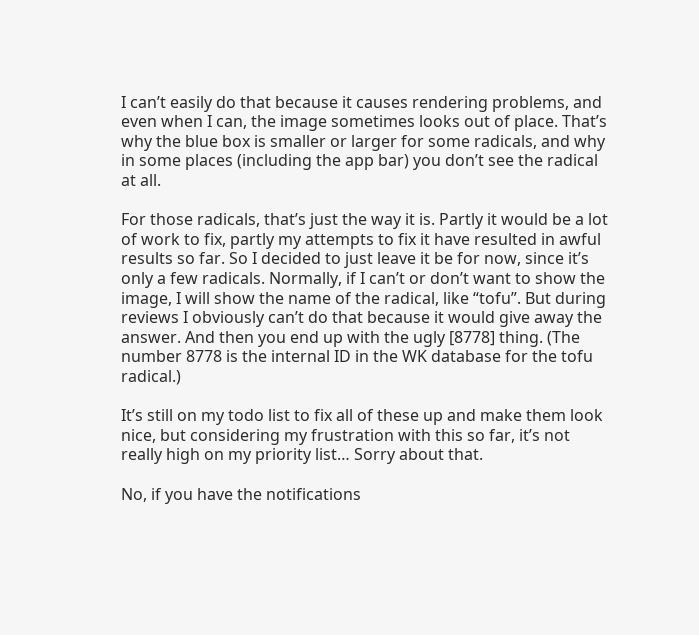I can’t easily do that because it causes rendering problems, and even when I can, the image sometimes looks out of place. That’s why the blue box is smaller or larger for some radicals, and why in some places (including the app bar) you don’t see the radical at all.

For those radicals, that’s just the way it is. Partly it would be a lot of work to fix, partly my attempts to fix it have resulted in awful results so far. So I decided to just leave it be for now, since it’s only a few radicals. Normally, if I can’t or don’t want to show the image, I will show the name of the radical, like “tofu”. But during reviews I obviously can’t do that because it would give away the answer. And then you end up with the ugly [8778] thing. (The number 8778 is the internal ID in the WK database for the tofu radical.)

It’s still on my todo list to fix all of these up and make them look nice, but considering my frustration with this so far, it’s not really high on my priority list… Sorry about that.

No, if you have the notifications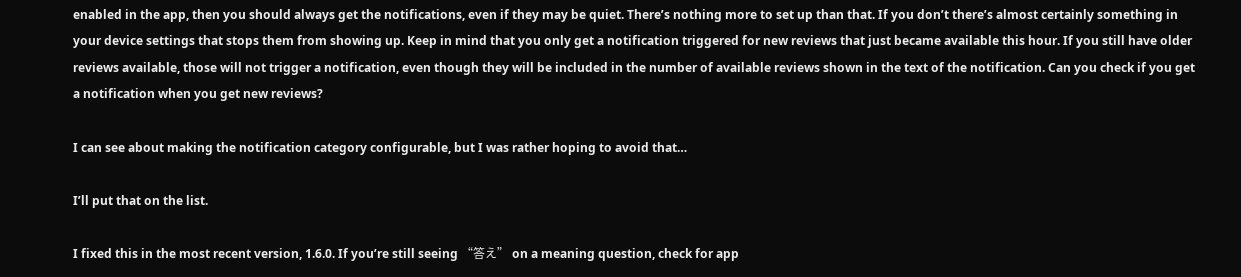enabled in the app, then you should always get the notifications, even if they may be quiet. There’s nothing more to set up than that. If you don’t there’s almost certainly something in your device settings that stops them from showing up. Keep in mind that you only get a notification triggered for new reviews that just became available this hour. If you still have older reviews available, those will not trigger a notification, even though they will be included in the number of available reviews shown in the text of the notification. Can you check if you get a notification when you get new reviews?

I can see about making the notification category configurable, but I was rather hoping to avoid that…

I’ll put that on the list.

I fixed this in the most recent version, 1.6.0. If you’re still seeing “答え” on a meaning question, check for app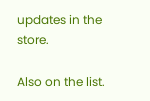updates in the store.

Also on the list.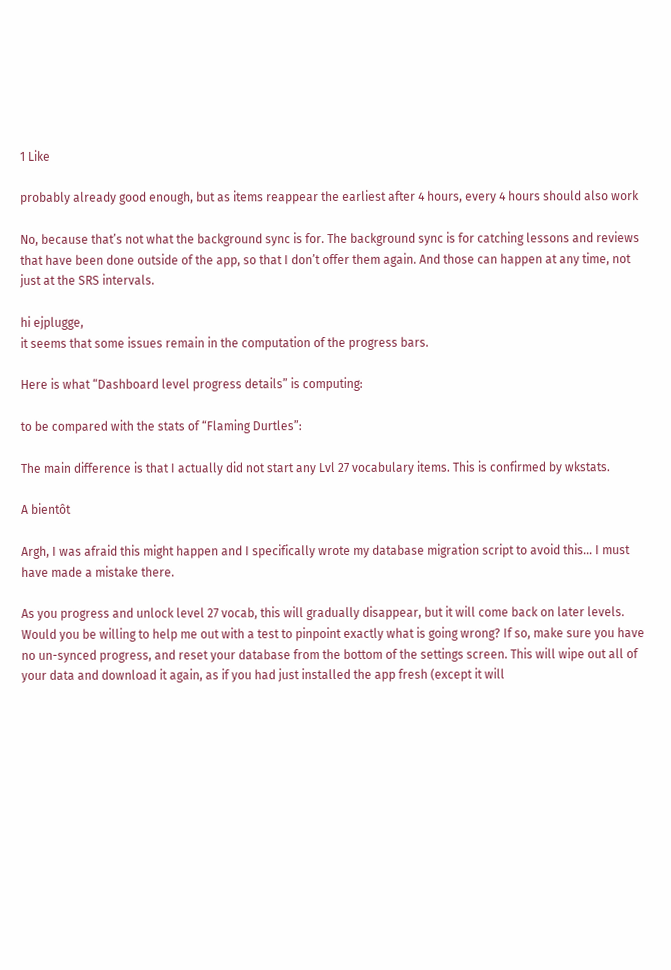1 Like

probably already good enough, but as items reappear the earliest after 4 hours, every 4 hours should also work

No, because that’s not what the background sync is for. The background sync is for catching lessons and reviews that have been done outside of the app, so that I don’t offer them again. And those can happen at any time, not just at the SRS intervals.

hi ejplugge,
it seems that some issues remain in the computation of the progress bars.

Here is what “Dashboard level progress details” is computing:

to be compared with the stats of “Flaming Durtles”:

The main difference is that I actually did not start any Lvl 27 vocabulary items. This is confirmed by wkstats.

A bientôt

Argh, I was afraid this might happen and I specifically wrote my database migration script to avoid this… I must have made a mistake there.

As you progress and unlock level 27 vocab, this will gradually disappear, but it will come back on later levels. Would you be willing to help me out with a test to pinpoint exactly what is going wrong? If so, make sure you have no un-synced progress, and reset your database from the bottom of the settings screen. This will wipe out all of your data and download it again, as if you had just installed the app fresh (except it will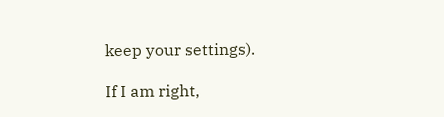keep your settings).

If I am right,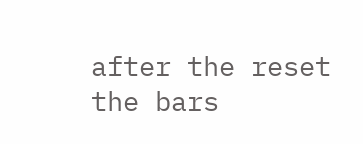after the reset the bars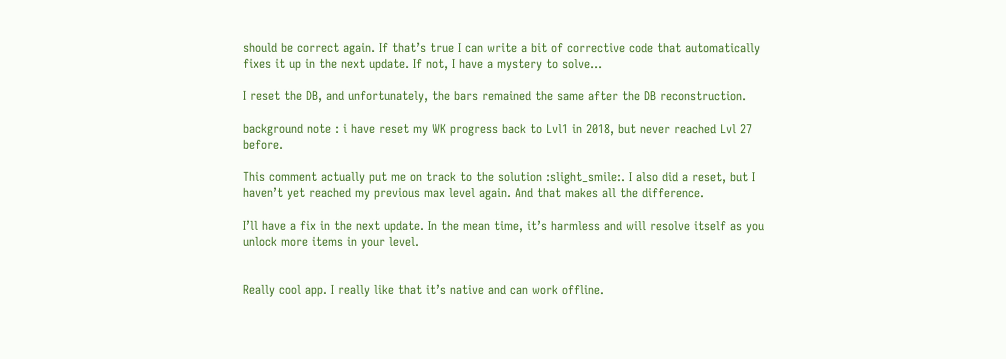should be correct again. If that’s true I can write a bit of corrective code that automatically fixes it up in the next update. If not, I have a mystery to solve…

I reset the DB, and unfortunately, the bars remained the same after the DB reconstruction.

background note : i have reset my WK progress back to Lvl1 in 2018, but never reached Lvl 27 before.

This comment actually put me on track to the solution :slight_smile:. I also did a reset, but I haven’t yet reached my previous max level again. And that makes all the difference.

I’ll have a fix in the next update. In the mean time, it’s harmless and will resolve itself as you unlock more items in your level.


Really cool app. I really like that it’s native and can work offline.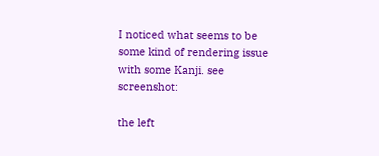I noticed what seems to be some kind of rendering issue with some Kanji. see screenshot:

the left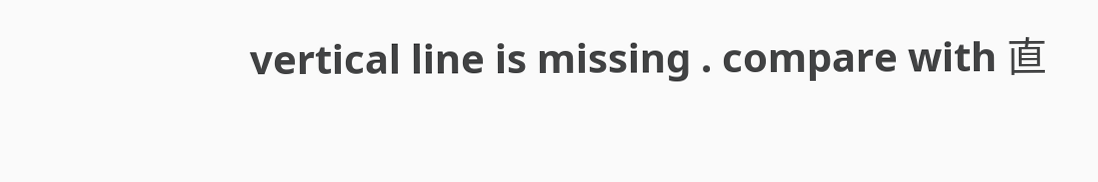vertical line is missing . compare with 直